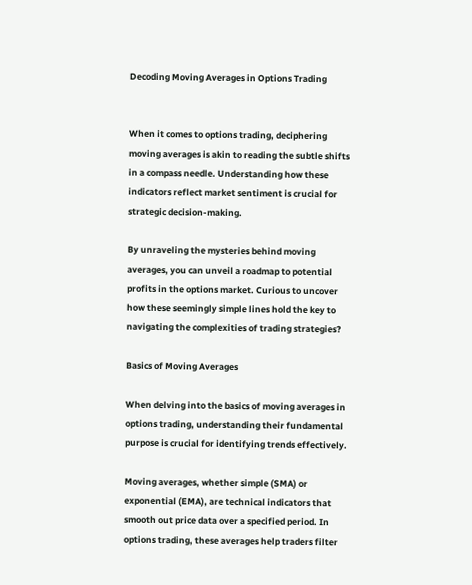Decoding Moving Averages in Options Trading


When it comes to options trading, deciphering moving averages is akin to reading the subtle shifts in a compass needle. Understanding how these indicators reflect market sentiment is crucial for strategic decision-making.

By unraveling the mysteries behind moving averages, you can unveil a roadmap to potential profits in the options market. Curious to uncover how these seemingly simple lines hold the key to navigating the complexities of trading strategies?

Basics of Moving Averages

When delving into the basics of moving averages in options trading, understanding their fundamental purpose is crucial for identifying trends effectively.

Moving averages, whether simple (SMA) or exponential (EMA), are technical indicators that smooth out price data over a specified period. In options trading, these averages help traders filter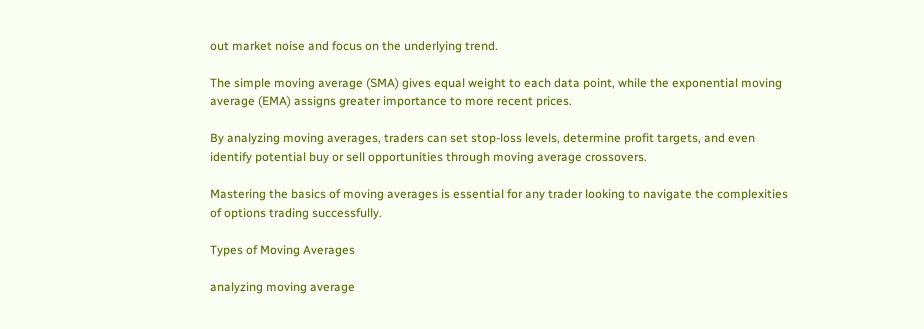out market noise and focus on the underlying trend.

The simple moving average (SMA) gives equal weight to each data point, while the exponential moving average (EMA) assigns greater importance to more recent prices.

By analyzing moving averages, traders can set stop-loss levels, determine profit targets, and even identify potential buy or sell opportunities through moving average crossovers.

Mastering the basics of moving averages is essential for any trader looking to navigate the complexities of options trading successfully.

Types of Moving Averages

analyzing moving average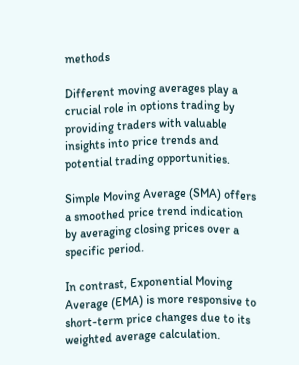methods

Different moving averages play a crucial role in options trading by providing traders with valuable insights into price trends and potential trading opportunities.

Simple Moving Average (SMA) offers a smoothed price trend indication by averaging closing prices over a specific period.

In contrast, Exponential Moving Average (EMA) is more responsive to short-term price changes due to its weighted average calculation.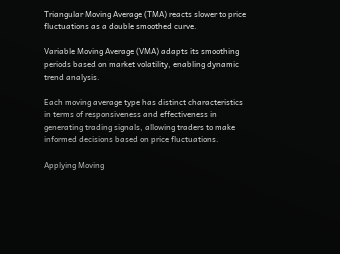Triangular Moving Average (TMA) reacts slower to price fluctuations as a double smoothed curve.

Variable Moving Average (VMA) adapts its smoothing periods based on market volatility, enabling dynamic trend analysis.

Each moving average type has distinct characteristics in terms of responsiveness and effectiveness in generating trading signals, allowing traders to make informed decisions based on price fluctuations.

Applying Moving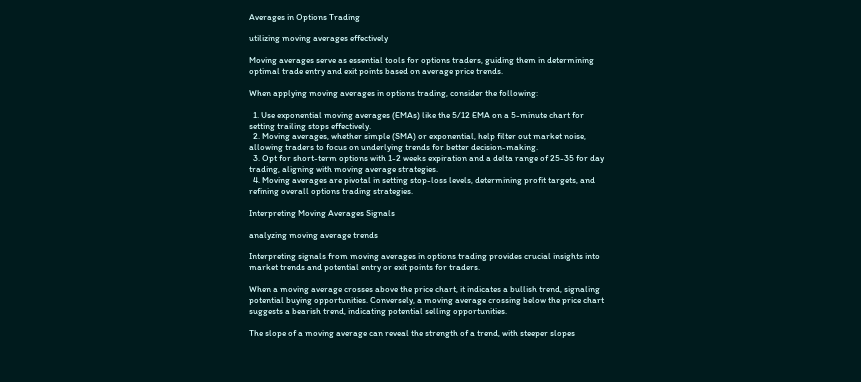Averages in Options Trading

utilizing moving averages effectively

Moving averages serve as essential tools for options traders, guiding them in determining optimal trade entry and exit points based on average price trends.

When applying moving averages in options trading, consider the following:

  1. Use exponential moving averages (EMAs) like the 5/12 EMA on a 5-minute chart for setting trailing stops effectively.
  2. Moving averages, whether simple (SMA) or exponential, help filter out market noise, allowing traders to focus on underlying trends for better decision-making.
  3. Opt for short-term options with 1-2 weeks expiration and a delta range of 25-35 for day trading, aligning with moving average strategies.
  4. Moving averages are pivotal in setting stop-loss levels, determining profit targets, and refining overall options trading strategies.

Interpreting Moving Averages Signals

analyzing moving average trends

Interpreting signals from moving averages in options trading provides crucial insights into market trends and potential entry or exit points for traders.

When a moving average crosses above the price chart, it indicates a bullish trend, signaling potential buying opportunities. Conversely, a moving average crossing below the price chart suggests a bearish trend, indicating potential selling opportunities.

The slope of a moving average can reveal the strength of a trend, with steeper slopes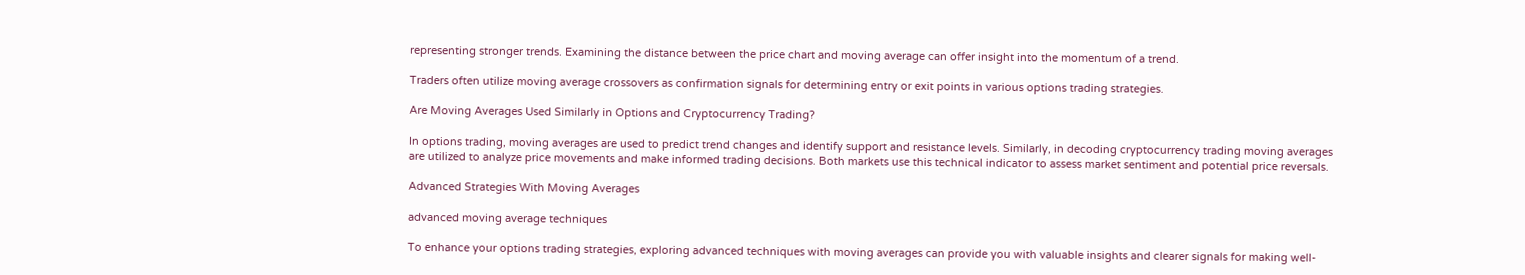representing stronger trends. Examining the distance between the price chart and moving average can offer insight into the momentum of a trend.

Traders often utilize moving average crossovers as confirmation signals for determining entry or exit points in various options trading strategies.

Are Moving Averages Used Similarly in Options and Cryptocurrency Trading?

In options trading, moving averages are used to predict trend changes and identify support and resistance levels. Similarly, in decoding cryptocurrency trading moving averages are utilized to analyze price movements and make informed trading decisions. Both markets use this technical indicator to assess market sentiment and potential price reversals.

Advanced Strategies With Moving Averages

advanced moving average techniques

To enhance your options trading strategies, exploring advanced techniques with moving averages can provide you with valuable insights and clearer signals for making well-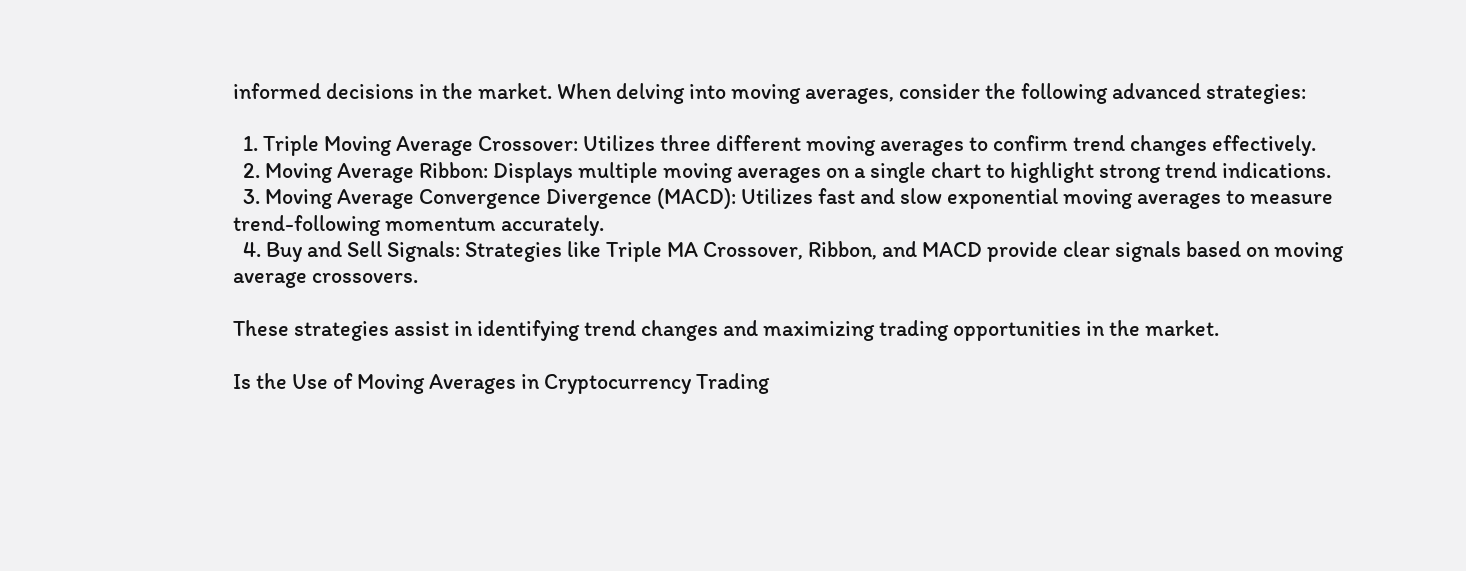informed decisions in the market. When delving into moving averages, consider the following advanced strategies:

  1. Triple Moving Average Crossover: Utilizes three different moving averages to confirm trend changes effectively.
  2. Moving Average Ribbon: Displays multiple moving averages on a single chart to highlight strong trend indications.
  3. Moving Average Convergence Divergence (MACD): Utilizes fast and slow exponential moving averages to measure trend-following momentum accurately.
  4. Buy and Sell Signals: Strategies like Triple MA Crossover, Ribbon, and MACD provide clear signals based on moving average crossovers.

These strategies assist in identifying trend changes and maximizing trading opportunities in the market.

Is the Use of Moving Averages in Cryptocurrency Trading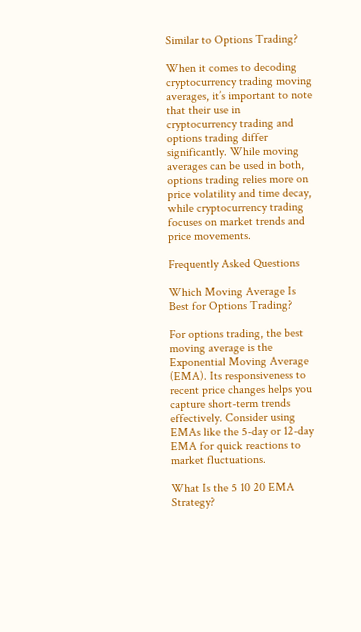Similar to Options Trading?

When it comes to decoding cryptocurrency trading moving averages, it’s important to note that their use in cryptocurrency trading and options trading differ significantly. While moving averages can be used in both, options trading relies more on price volatility and time decay, while cryptocurrency trading focuses on market trends and price movements.

Frequently Asked Questions

Which Moving Average Is Best for Options Trading?

For options trading, the best moving average is the Exponential Moving Average (EMA). Its responsiveness to recent price changes helps you capture short-term trends effectively. Consider using EMAs like the 5-day or 12-day EMA for quick reactions to market fluctuations.

What Is the 5 10 20 EMA Strategy?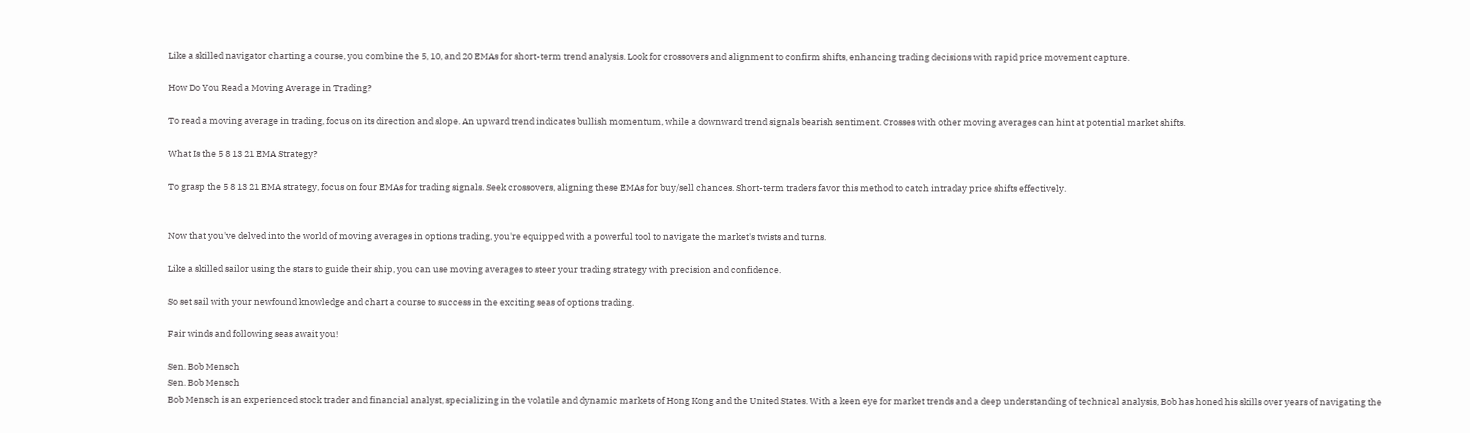Like a skilled navigator charting a course, you combine the 5, 10, and 20 EMAs for short-term trend analysis. Look for crossovers and alignment to confirm shifts, enhancing trading decisions with rapid price movement capture.

How Do You Read a Moving Average in Trading?

To read a moving average in trading, focus on its direction and slope. An upward trend indicates bullish momentum, while a downward trend signals bearish sentiment. Crosses with other moving averages can hint at potential market shifts.

What Is the 5 8 13 21 EMA Strategy?

To grasp the 5 8 13 21 EMA strategy, focus on four EMAs for trading signals. Seek crossovers, aligning these EMAs for buy/sell chances. Short-term traders favor this method to catch intraday price shifts effectively.


Now that you've delved into the world of moving averages in options trading, you're equipped with a powerful tool to navigate the market's twists and turns.

Like a skilled sailor using the stars to guide their ship, you can use moving averages to steer your trading strategy with precision and confidence.

So set sail with your newfound knowledge and chart a course to success in the exciting seas of options trading.

Fair winds and following seas await you!

Sen. Bob Mensch
Sen. Bob Mensch
Bob Mensch is an experienced stock trader and financial analyst, specializing in the volatile and dynamic markets of Hong Kong and the United States. With a keen eye for market trends and a deep understanding of technical analysis, Bob has honed his skills over years of navigating the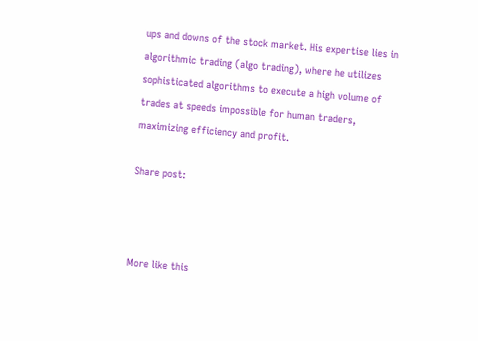ups and downs of the stock market. His expertise lies in algorithmic trading (algo trading), where he utilizes sophisticated algorithms to execute a high volume of trades at speeds impossible for human traders, maximizing efficiency and profit.

Share post:



More like this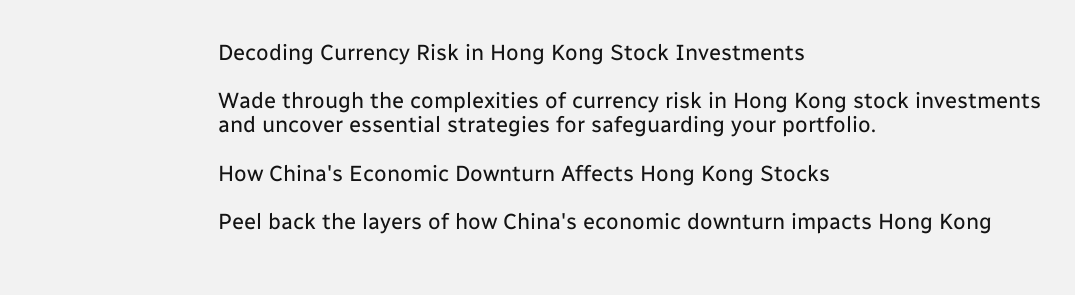Decoding Currency Risk in Hong Kong Stock Investments

Wade through the complexities of currency risk in Hong Kong stock investments and uncover essential strategies for safeguarding your portfolio.

How China's Economic Downturn Affects Hong Kong Stocks

Peel back the layers of how China's economic downturn impacts Hong Kong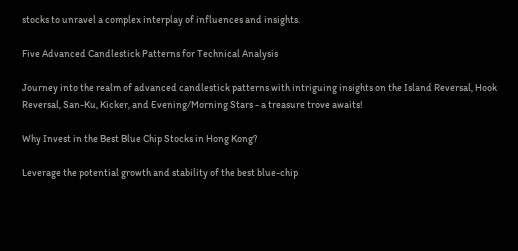stocks to unravel a complex interplay of influences and insights.

Five Advanced Candlestick Patterns for Technical Analysis

Journey into the realm of advanced candlestick patterns with intriguing insights on the Island Reversal, Hook Reversal, San-Ku, Kicker, and Evening/Morning Stars - a treasure trove awaits!

Why Invest in the Best Blue Chip Stocks in Hong Kong?

Leverage the potential growth and stability of the best blue-chip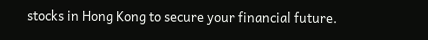stocks in Hong Kong to secure your financial future.